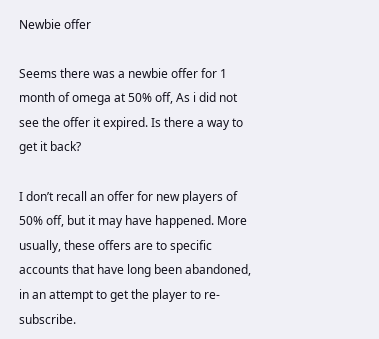Newbie offer

Seems there was a newbie offer for 1 month of omega at 50% off, As i did not see the offer it expired. Is there a way to get it back?

I don’t recall an offer for new players of 50% off, but it may have happened. More usually, these offers are to specific accounts that have long been abandoned, in an attempt to get the player to re-subscribe.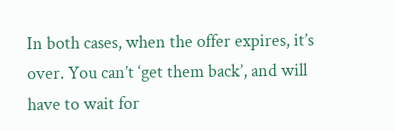In both cases, when the offer expires, it’s over. You can’t ‘get them back’, and will have to wait for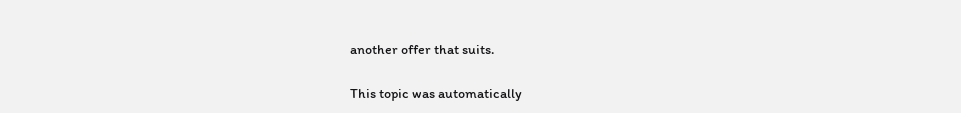another offer that suits.

This topic was automatically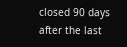closed 90 days after the last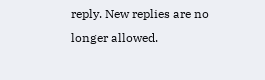reply. New replies are no longer allowed.